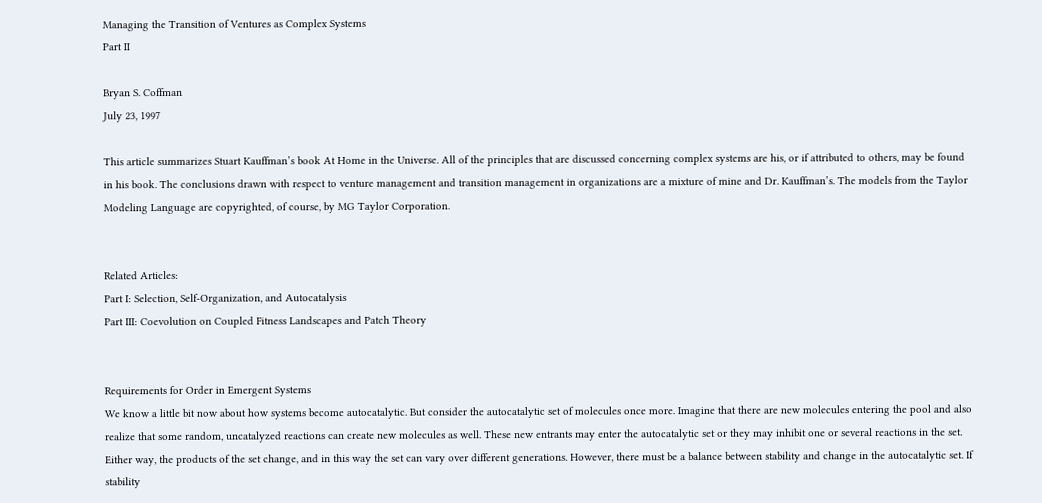Managing the Transition of Ventures as Complex Systems
Part II

Bryan S. Coffman
July 23, 1997

This article summarizes Stuart Kauffman’s book At Home in the Universe. All of the principles that are discussed concerning complex systems are his, or if attributed to others, may be found in his book. The conclusions drawn with respect to venture management and transition management in organizations are a mixture of mine and Dr. Kauffman’s. The models from the Taylor Modeling Language are copyrighted, of course, by MG Taylor Corporation.


Related Articles:
Part I: Selection, Self-Organization, and Autocatalysis
Part III: Coevolution on Coupled Fitness Landscapes and Patch Theory


Requirements for Order in Emergent Systems
We know a little bit now about how systems become autocatalytic. But consider the autocatalytic set of molecules once more. Imagine that there are new molecules entering the pool and also realize that some random, uncatalyzed reactions can create new molecules as well. These new entrants may enter the autocatalytic set or they may inhibit one or several reactions in the set. Either way, the products of the set change, and in this way the set can vary over different generations. However, there must be a balance between stability and change in the autocatalytic set. If stability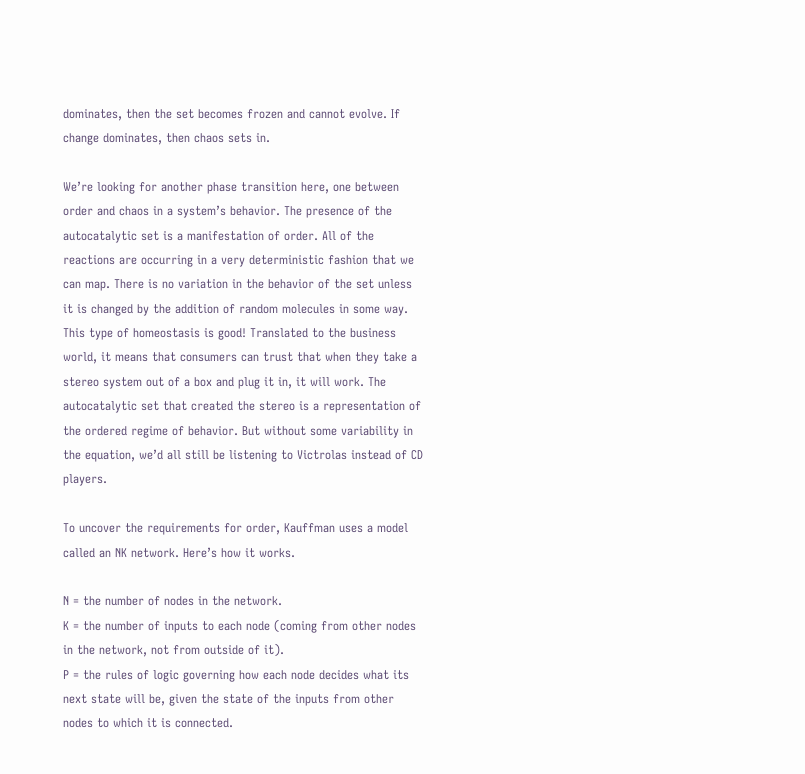dominates, then the set becomes frozen and cannot evolve. If change dominates, then chaos sets in.

We’re looking for another phase transition here, one between order and chaos in a system’s behavior. The presence of the autocatalytic set is a manifestation of order. All of the reactions are occurring in a very deterministic fashion that we can map. There is no variation in the behavior of the set unless it is changed by the addition of random molecules in some way. This type of homeostasis is good! Translated to the business world, it means that consumers can trust that when they take a stereo system out of a box and plug it in, it will work. The autocatalytic set that created the stereo is a representation of the ordered regime of behavior. But without some variability in the equation, we’d all still be listening to Victrolas instead of CD players.

To uncover the requirements for order, Kauffman uses a model called an NK network. Here’s how it works.

N = the number of nodes in the network.
K = the number of inputs to each node (coming from other nodes in the network, not from outside of it).
P = the rules of logic governing how each node decides what its next state will be, given the state of the inputs from other nodes to which it is connected.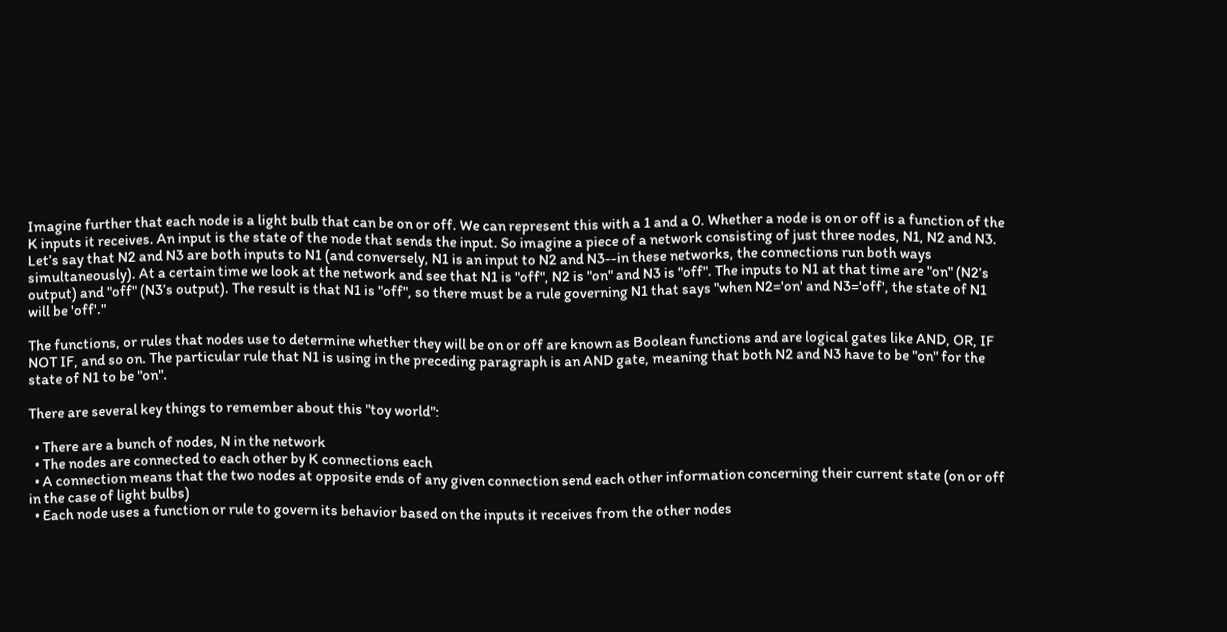Imagine further that each node is a light bulb that can be on or off. We can represent this with a 1 and a 0. Whether a node is on or off is a function of the K inputs it receives. An input is the state of the node that sends the input. So imagine a piece of a network consisting of just three nodes, N1, N2 and N3. Let’s say that N2 and N3 are both inputs to N1 (and conversely, N1 is an input to N2 and N3--in these networks, the connections run both ways simultaneously). At a certain time we look at the network and see that N1 is "off", N2 is "on" and N3 is "off". The inputs to N1 at that time are "on" (N2’s output) and "off" (N3’s output). The result is that N1 is "off", so there must be a rule governing N1 that says "when N2='on' and N3='off', the state of N1 will be 'off'."

The functions, or rules that nodes use to determine whether they will be on or off are known as Boolean functions and are logical gates like AND, OR, IF NOT IF, and so on. The particular rule that N1 is using in the preceding paragraph is an AND gate, meaning that both N2 and N3 have to be "on" for the state of N1 to be "on".

There are several key things to remember about this "toy world":

  • There are a bunch of nodes, N in the network
  • The nodes are connected to each other by K connections each
  • A connection means that the two nodes at opposite ends of any given connection send each other information concerning their current state (on or off in the case of light bulbs)
  • Each node uses a function or rule to govern its behavior based on the inputs it receives from the other nodes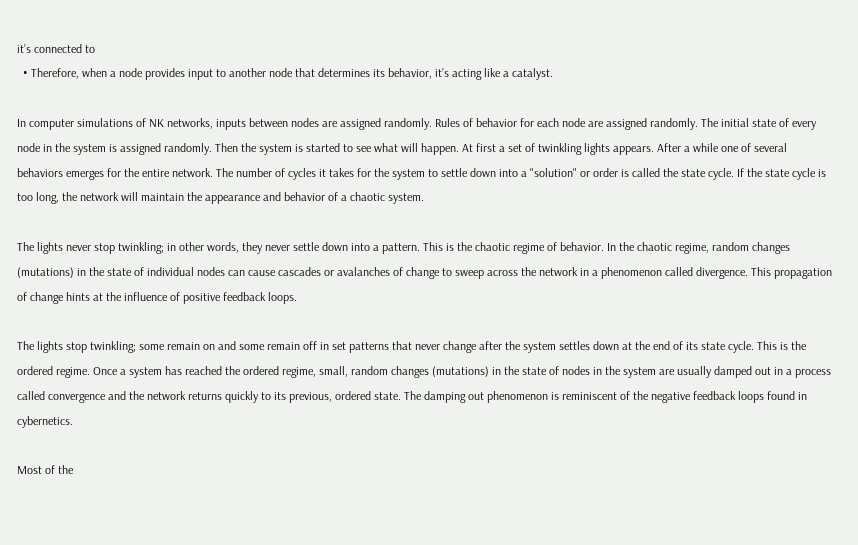it’s connected to
  • Therefore, when a node provides input to another node that determines its behavior, it’s acting like a catalyst.

In computer simulations of NK networks, inputs between nodes are assigned randomly. Rules of behavior for each node are assigned randomly. The initial state of every node in the system is assigned randomly. Then the system is started to see what will happen. At first a set of twinkling lights appears. After a while one of several behaviors emerges for the entire network. The number of cycles it takes for the system to settle down into a "solution" or order is called the state cycle. If the state cycle is too long, the network will maintain the appearance and behavior of a chaotic system.

The lights never stop twinkling; in other words, they never settle down into a pattern. This is the chaotic regime of behavior. In the chaotic regime, random changes (mutations) in the state of individual nodes can cause cascades or avalanches of change to sweep across the network in a phenomenon called divergence. This propagation of change hints at the influence of positive feedback loops.

The lights stop twinkling; some remain on and some remain off in set patterns that never change after the system settles down at the end of its state cycle. This is the ordered regime. Once a system has reached the ordered regime, small, random changes (mutations) in the state of nodes in the system are usually damped out in a process called convergence and the network returns quickly to its previous, ordered state. The damping out phenomenon is reminiscent of the negative feedback loops found in cybernetics.

Most of the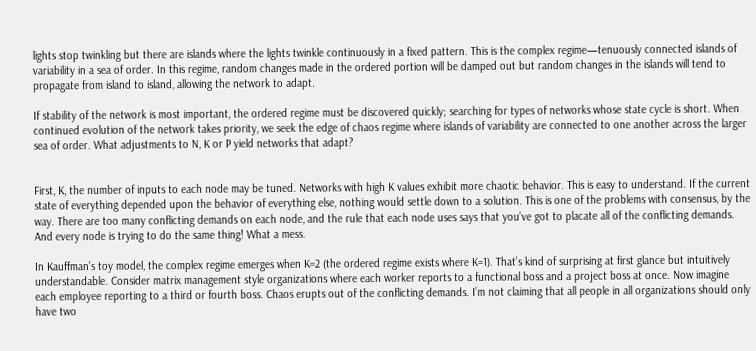lights stop twinkling but there are islands where the lights twinkle continuously in a fixed pattern. This is the complex regime—tenuously connected islands of variability in a sea of order. In this regime, random changes made in the ordered portion will be damped out but random changes in the islands will tend to propagate from island to island, allowing the network to adapt.

If stability of the network is most important, the ordered regime must be discovered quickly; searching for types of networks whose state cycle is short. When continued evolution of the network takes priority, we seek the edge of chaos regime where islands of variability are connected to one another across the larger sea of order. What adjustments to N, K or P yield networks that adapt?


First, K, the number of inputs to each node may be tuned. Networks with high K values exhibit more chaotic behavior. This is easy to understand. If the current state of everything depended upon the behavior of everything else, nothing would settle down to a solution. This is one of the problems with consensus, by the way. There are too many conflicting demands on each node, and the rule that each node uses says that you’ve got to placate all of the conflicting demands. And every node is trying to do the same thing! What a mess.

In Kauffman’s toy model, the complex regime emerges when K=2 (the ordered regime exists where K=1). That’s kind of surprising at first glance but intuitively understandable. Consider matrix management style organizations where each worker reports to a functional boss and a project boss at once. Now imagine each employee reporting to a third or fourth boss. Chaos erupts out of the conflicting demands. I’m not claiming that all people in all organizations should only have two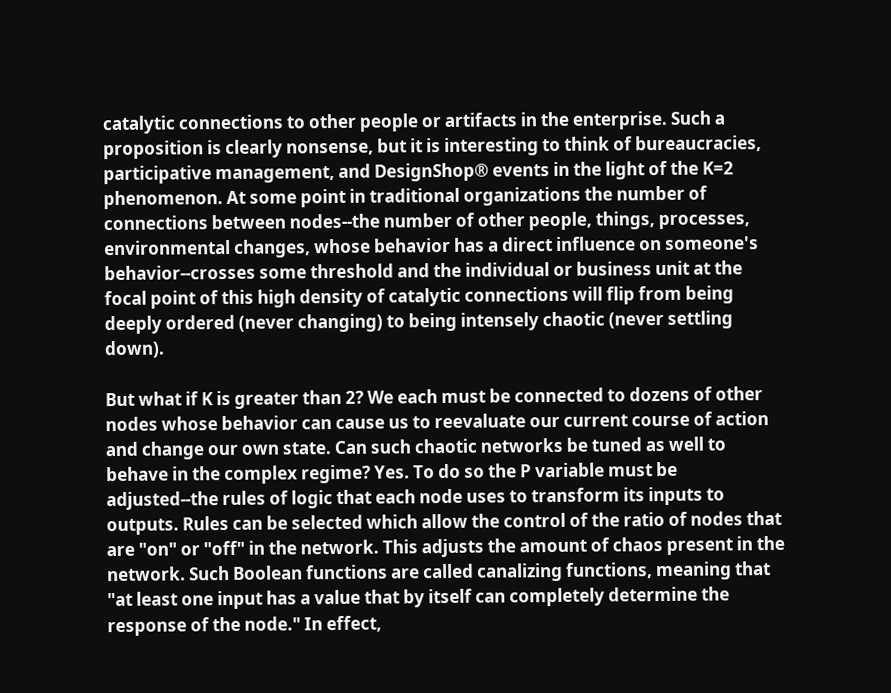catalytic connections to other people or artifacts in the enterprise. Such a proposition is clearly nonsense, but it is interesting to think of bureaucracies, participative management, and DesignShop® events in the light of the K=2 phenomenon. At some point in traditional organizations the number of connections between nodes--the number of other people, things, processes, environmental changes, whose behavior has a direct influence on someone's behavior--crosses some threshold and the individual or business unit at the focal point of this high density of catalytic connections will flip from being deeply ordered (never changing) to being intensely chaotic (never settling down).

But what if K is greater than 2? We each must be connected to dozens of other nodes whose behavior can cause us to reevaluate our current course of action and change our own state. Can such chaotic networks be tuned as well to behave in the complex regime? Yes. To do so the P variable must be adjusted--the rules of logic that each node uses to transform its inputs to outputs. Rules can be selected which allow the control of the ratio of nodes that are "on" or "off" in the network. This adjusts the amount of chaos present in the network. Such Boolean functions are called canalizing functions, meaning that "at least one input has a value that by itself can completely determine the response of the node." In effect,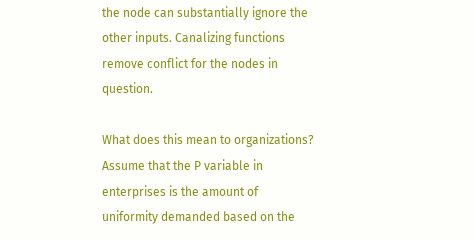the node can substantially ignore the other inputs. Canalizing functions remove conflict for the nodes in question.

What does this mean to organizations? Assume that the P variable in enterprises is the amount of uniformity demanded based on the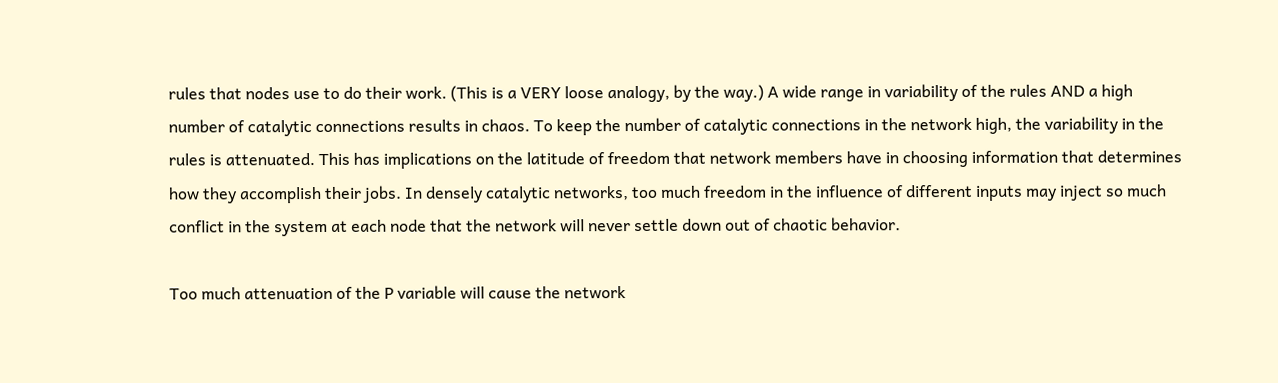rules that nodes use to do their work. (This is a VERY loose analogy, by the way.) A wide range in variability of the rules AND a high number of catalytic connections results in chaos. To keep the number of catalytic connections in the network high, the variability in the rules is attenuated. This has implications on the latitude of freedom that network members have in choosing information that determines how they accomplish their jobs. In densely catalytic networks, too much freedom in the influence of different inputs may inject so much conflict in the system at each node that the network will never settle down out of chaotic behavior.

Too much attenuation of the P variable will cause the network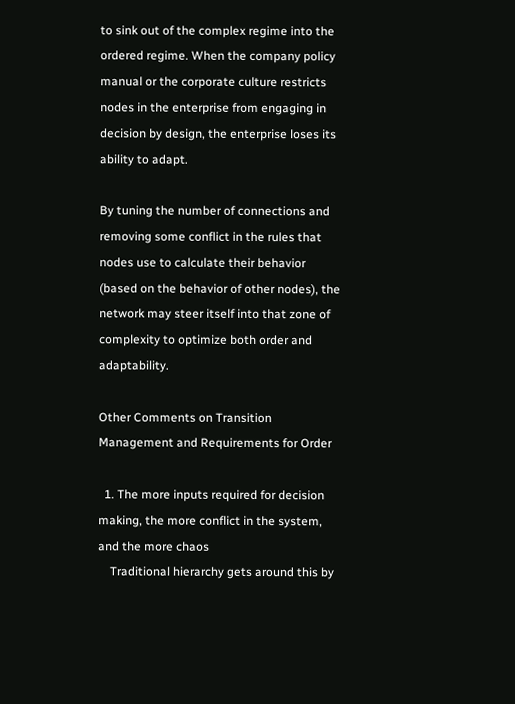to sink out of the complex regime into the ordered regime. When the company policy manual or the corporate culture restricts nodes in the enterprise from engaging in decision by design, the enterprise loses its ability to adapt.

By tuning the number of connections and removing some conflict in the rules that nodes use to calculate their behavior (based on the behavior of other nodes), the network may steer itself into that zone of complexity to optimize both order and adaptability.

Other Comments on Transition Management and Requirements for Order

  1. The more inputs required for decision making, the more conflict in the system, and the more chaos
    Traditional hierarchy gets around this by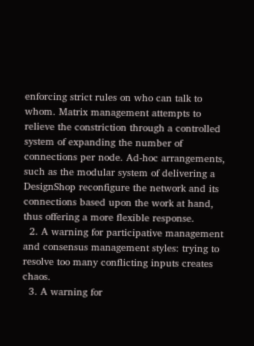enforcing strict rules on who can talk to whom. Matrix management attempts to relieve the constriction through a controlled system of expanding the number of connections per node. Ad-hoc arrangements, such as the modular system of delivering a DesignShop reconfigure the network and its connections based upon the work at hand, thus offering a more flexible response.
  2. A warning for participative management and consensus management styles: trying to resolve too many conflicting inputs creates chaos.
  3. A warning for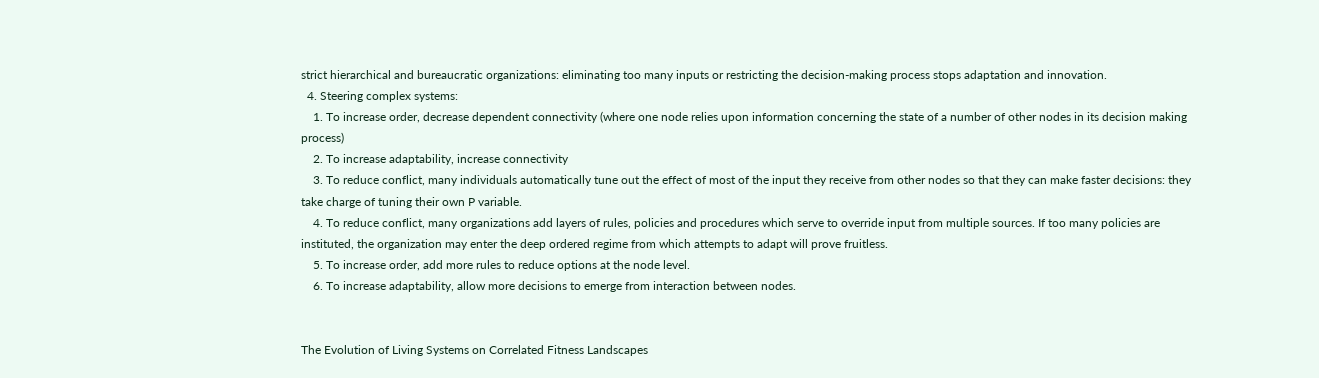strict hierarchical and bureaucratic organizations: eliminating too many inputs or restricting the decision-making process stops adaptation and innovation.
  4. Steering complex systems:
    1. To increase order, decrease dependent connectivity (where one node relies upon information concerning the state of a number of other nodes in its decision making process)
    2. To increase adaptability, increase connectivity
    3. To reduce conflict, many individuals automatically tune out the effect of most of the input they receive from other nodes so that they can make faster decisions: they take charge of tuning their own P variable.
    4. To reduce conflict, many organizations add layers of rules, policies and procedures which serve to override input from multiple sources. If too many policies are instituted, the organization may enter the deep ordered regime from which attempts to adapt will prove fruitless.
    5. To increase order, add more rules to reduce options at the node level.
    6. To increase adaptability, allow more decisions to emerge from interaction between nodes.


The Evolution of Living Systems on Correlated Fitness Landscapes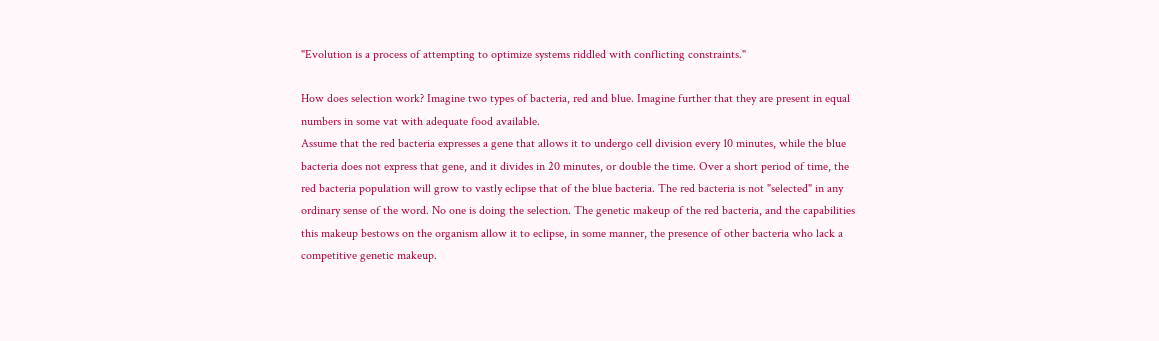"Evolution is a process of attempting to optimize systems riddled with conflicting constraints."

How does selection work? Imagine two types of bacteria, red and blue. Imagine further that they are present in equal numbers in some vat with adequate food available.
Assume that the red bacteria expresses a gene that allows it to undergo cell division every 10 minutes, while the blue bacteria does not express that gene, and it divides in 20 minutes, or double the time. Over a short period of time, the red bacteria population will grow to vastly eclipse that of the blue bacteria. The red bacteria is not "selected" in any ordinary sense of the word. No one is doing the selection. The genetic makeup of the red bacteria, and the capabilities this makeup bestows on the organism allow it to eclipse, in some manner, the presence of other bacteria who lack a competitive genetic makeup.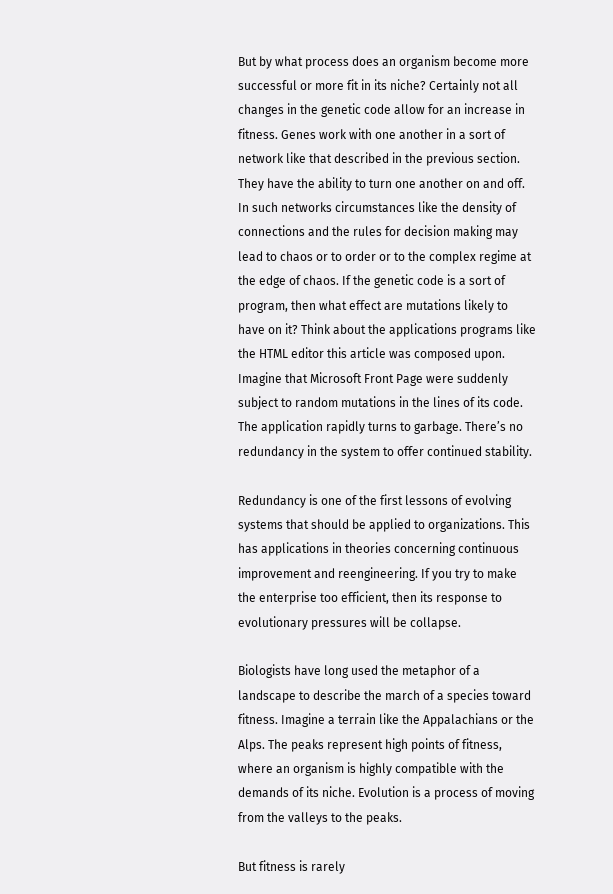But by what process does an organism become more successful or more fit in its niche? Certainly not all changes in the genetic code allow for an increase in fitness. Genes work with one another in a sort of network like that described in the previous section. They have the ability to turn one another on and off. In such networks circumstances like the density of connections and the rules for decision making may lead to chaos or to order or to the complex regime at the edge of chaos. If the genetic code is a sort of program, then what effect are mutations likely to have on it? Think about the applications programs like the HTML editor this article was composed upon. Imagine that Microsoft Front Page were suddenly subject to random mutations in the lines of its code. The application rapidly turns to garbage. There’s no redundancy in the system to offer continued stability.

Redundancy is one of the first lessons of evolving systems that should be applied to organizations. This has applications in theories concerning continuous improvement and reengineering. If you try to make the enterprise too efficient, then its response to evolutionary pressures will be collapse.

Biologists have long used the metaphor of a landscape to describe the march of a species toward fitness. Imagine a terrain like the Appalachians or the Alps. The peaks represent high points of fitness, where an organism is highly compatible with the demands of its niche. Evolution is a process of moving from the valleys to the peaks.

But fitness is rarely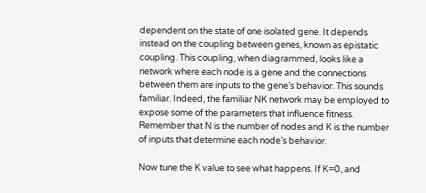dependent on the state of one isolated gene. It depends instead on the coupling between genes, known as epistatic coupling. This coupling, when diagrammed, looks like a network where each node is a gene and the connections between them are inputs to the gene’s behavior. This sounds familiar. Indeed, the familiar NK network may be employed to expose some of the parameters that influence fitness. Remember that N is the number of nodes and K is the number of inputs that determine each node’s behavior.

Now tune the K value to see what happens. If K=0, and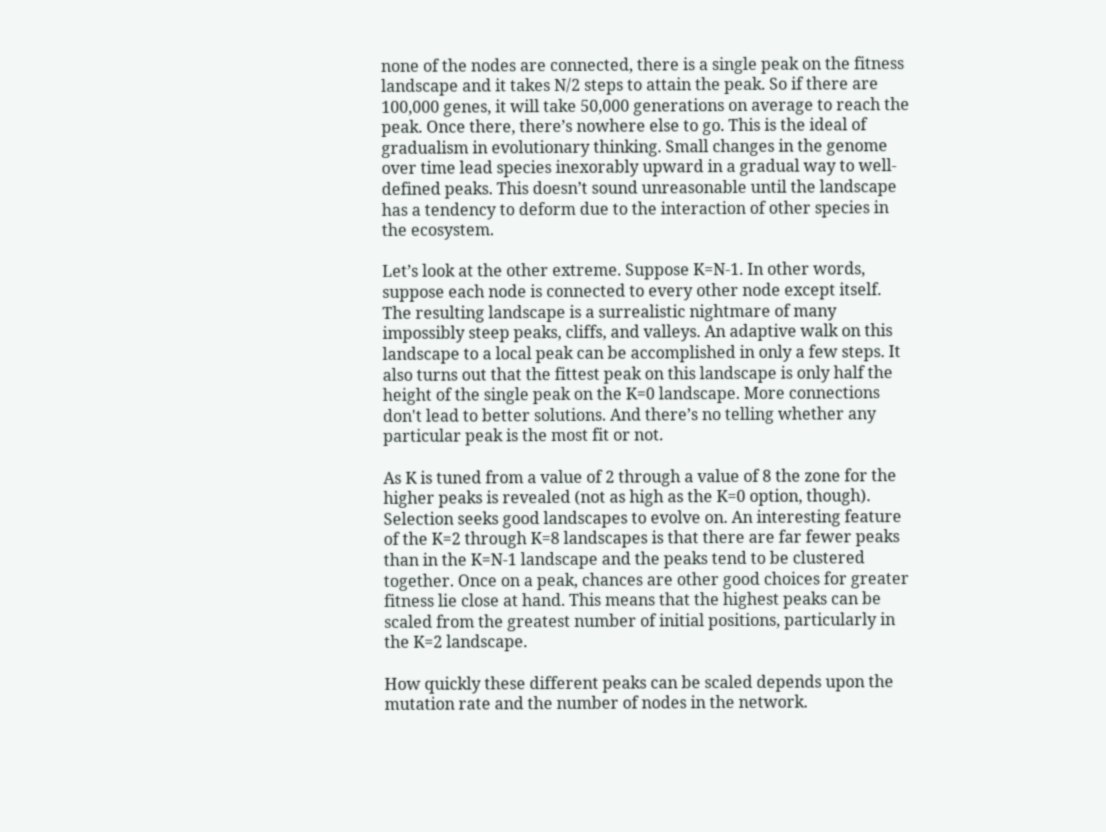none of the nodes are connected, there is a single peak on the fitness landscape and it takes N/2 steps to attain the peak. So if there are 100,000 genes, it will take 50,000 generations on average to reach the peak. Once there, there’s nowhere else to go. This is the ideal of gradualism in evolutionary thinking. Small changes in the genome over time lead species inexorably upward in a gradual way to well-defined peaks. This doesn’t sound unreasonable until the landscape has a tendency to deform due to the interaction of other species in the ecosystem.

Let’s look at the other extreme. Suppose K=N-1. In other words, suppose each node is connected to every other node except itself. The resulting landscape is a surrealistic nightmare of many impossibly steep peaks, cliffs, and valleys. An adaptive walk on this landscape to a local peak can be accomplished in only a few steps. It also turns out that the fittest peak on this landscape is only half the height of the single peak on the K=0 landscape. More connections don't lead to better solutions. And there’s no telling whether any particular peak is the most fit or not.

As K is tuned from a value of 2 through a value of 8 the zone for the higher peaks is revealed (not as high as the K=0 option, though). Selection seeks good landscapes to evolve on. An interesting feature of the K=2 through K=8 landscapes is that there are far fewer peaks than in the K=N-1 landscape and the peaks tend to be clustered together. Once on a peak, chances are other good choices for greater fitness lie close at hand. This means that the highest peaks can be scaled from the greatest number of initial positions, particularly in the K=2 landscape.

How quickly these different peaks can be scaled depends upon the mutation rate and the number of nodes in the network.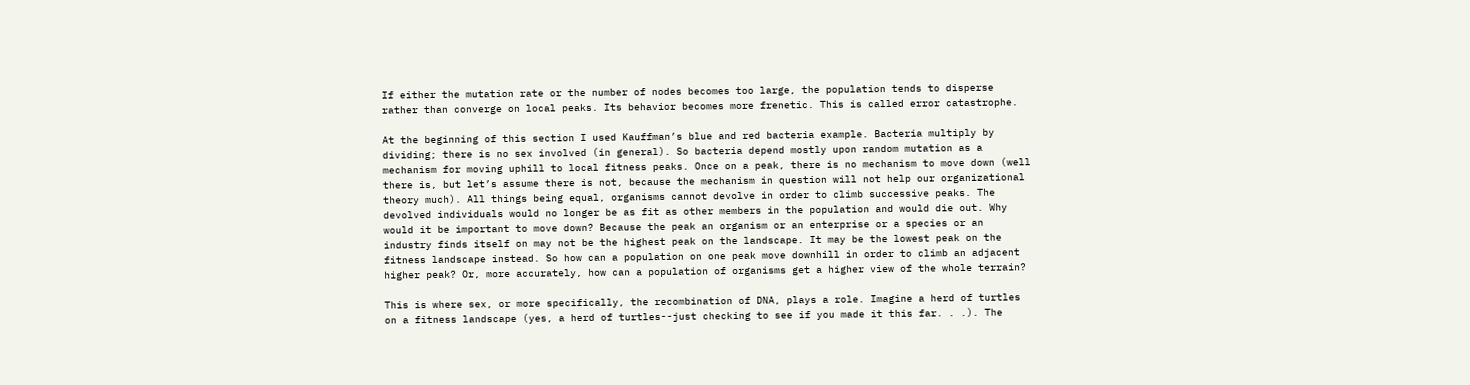If either the mutation rate or the number of nodes becomes too large, the population tends to disperse rather than converge on local peaks. Its behavior becomes more frenetic. This is called error catastrophe.

At the beginning of this section I used Kauffman’s blue and red bacteria example. Bacteria multiply by dividing; there is no sex involved (in general). So bacteria depend mostly upon random mutation as a mechanism for moving uphill to local fitness peaks. Once on a peak, there is no mechanism to move down (well there is, but let’s assume there is not, because the mechanism in question will not help our organizational theory much). All things being equal, organisms cannot devolve in order to climb successive peaks. The devolved individuals would no longer be as fit as other members in the population and would die out. Why would it be important to move down? Because the peak an organism or an enterprise or a species or an industry finds itself on may not be the highest peak on the landscape. It may be the lowest peak on the fitness landscape instead. So how can a population on one peak move downhill in order to climb an adjacent higher peak? Or, more accurately, how can a population of organisms get a higher view of the whole terrain?

This is where sex, or more specifically, the recombination of DNA, plays a role. Imagine a herd of turtles on a fitness landscape (yes, a herd of turtles--just checking to see if you made it this far. . .). The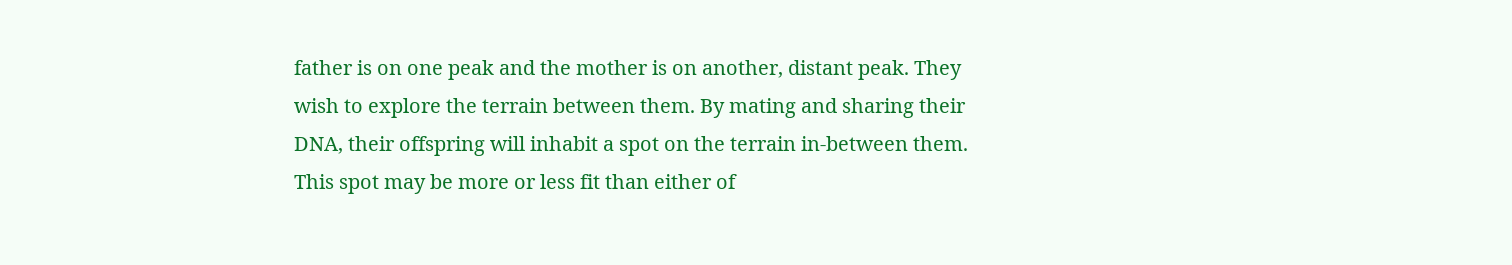father is on one peak and the mother is on another, distant peak. They wish to explore the terrain between them. By mating and sharing their DNA, their offspring will inhabit a spot on the terrain in-between them. This spot may be more or less fit than either of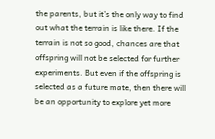the parents, but it’s the only way to find out what the terrain is like there. If the terrain is not so good, chances are that offspring will not be selected for further experiments. But even if the offspring is selected as a future mate, then there will be an opportunity to explore yet more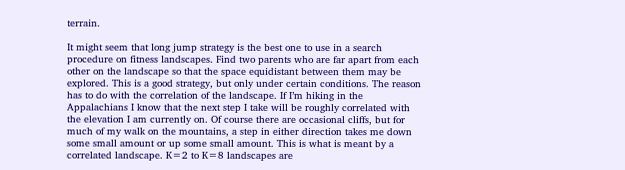terrain.

It might seem that long jump strategy is the best one to use in a search procedure on fitness landscapes. Find two parents who are far apart from each other on the landscape so that the space equidistant between them may be explored. This is a good strategy, but only under certain conditions. The reason has to do with the correlation of the landscape. If I’m hiking in the Appalachians I know that the next step I take will be roughly correlated with the elevation I am currently on. Of course there are occasional cliffs, but for much of my walk on the mountains, a step in either direction takes me down some small amount or up some small amount. This is what is meant by a correlated landscape. K=2 to K=8 landscapes are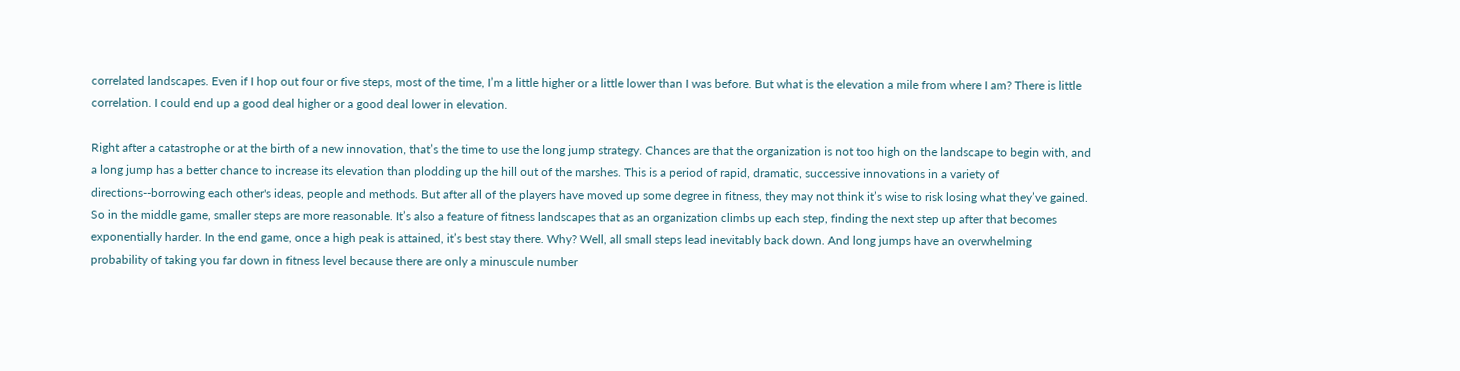correlated landscapes. Even if I hop out four or five steps, most of the time, I’m a little higher or a little lower than I was before. But what is the elevation a mile from where I am? There is little correlation. I could end up a good deal higher or a good deal lower in elevation.

Right after a catastrophe or at the birth of a new innovation, that’s the time to use the long jump strategy. Chances are that the organization is not too high on the landscape to begin with, and a long jump has a better chance to increase its elevation than plodding up the hill out of the marshes. This is a period of rapid, dramatic, successive innovations in a variety of directions--borrowing each other's ideas, people and methods. But after all of the players have moved up some degree in fitness, they may not think it’s wise to risk losing what they’ve gained. So in the middle game, smaller steps are more reasonable. It’s also a feature of fitness landscapes that as an organization climbs up each step, finding the next step up after that becomes exponentially harder. In the end game, once a high peak is attained, it’s best stay there. Why? Well, all small steps lead inevitably back down. And long jumps have an overwhelming probability of taking you far down in fitness level because there are only a minuscule number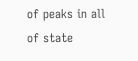of peaks in all of state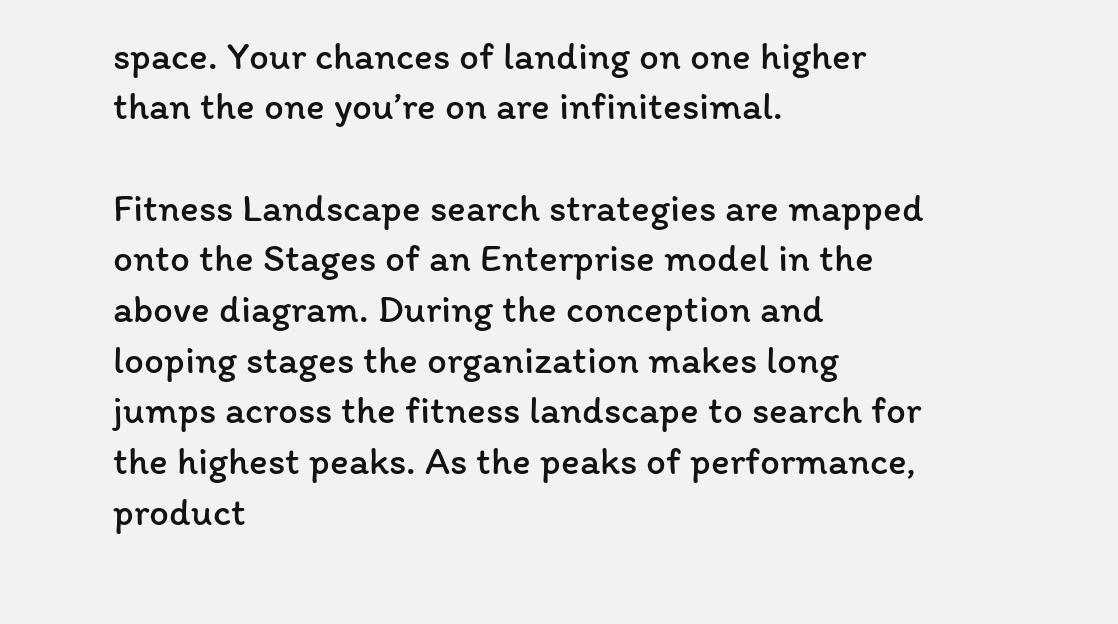space. Your chances of landing on one higher than the one you’re on are infinitesimal.

Fitness Landscape search strategies are mapped onto the Stages of an Enterprise model in the above diagram. During the conception and looping stages the organization makes long jumps across the fitness landscape to search for the highest peaks. As the peaks of performance, product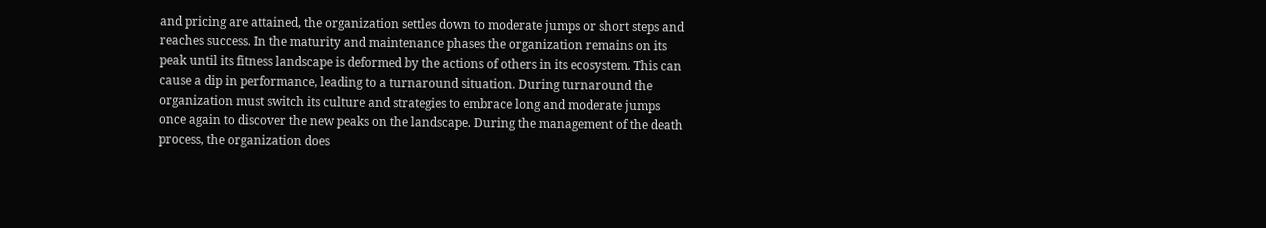and pricing are attained, the organization settles down to moderate jumps or short steps and reaches success. In the maturity and maintenance phases the organization remains on its peak until its fitness landscape is deformed by the actions of others in its ecosystem. This can cause a dip in performance, leading to a turnaround situation. During turnaround the organization must switch its culture and strategies to embrace long and moderate jumps once again to discover the new peaks on the landscape. During the management of the death process, the organization does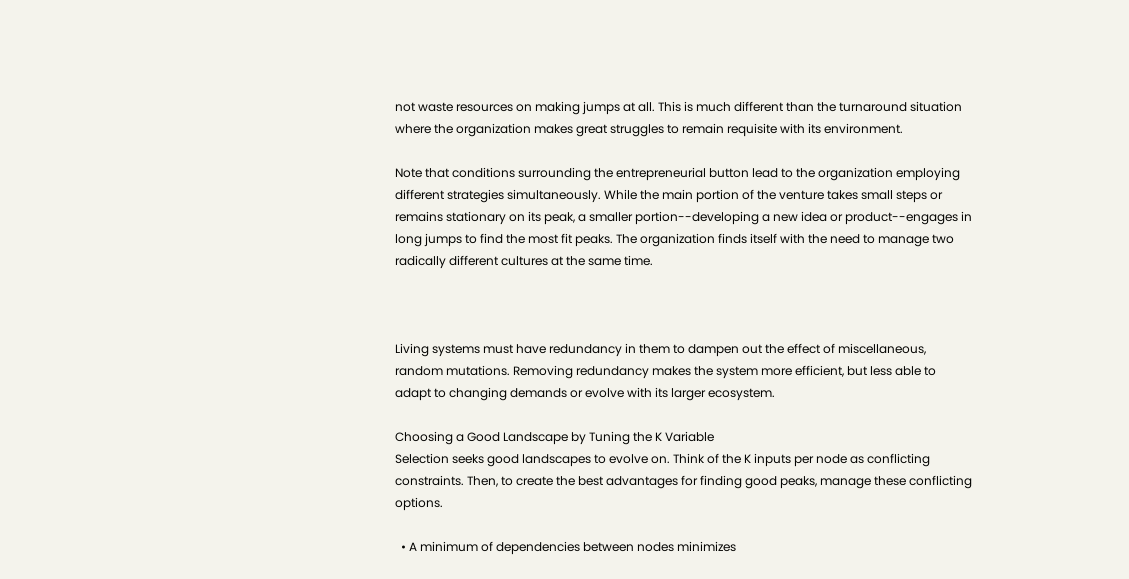not waste resources on making jumps at all. This is much different than the turnaround situation where the organization makes great struggles to remain requisite with its environment.

Note that conditions surrounding the entrepreneurial button lead to the organization employing different strategies simultaneously. While the main portion of the venture takes small steps or remains stationary on its peak, a smaller portion--developing a new idea or product--engages in long jumps to find the most fit peaks. The organization finds itself with the need to manage two radically different cultures at the same time.



Living systems must have redundancy in them to dampen out the effect of miscellaneous, random mutations. Removing redundancy makes the system more efficient, but less able to adapt to changing demands or evolve with its larger ecosystem.

Choosing a Good Landscape by Tuning the K Variable
Selection seeks good landscapes to evolve on. Think of the K inputs per node as conflicting constraints. Then, to create the best advantages for finding good peaks, manage these conflicting options.

  • A minimum of dependencies between nodes minimizes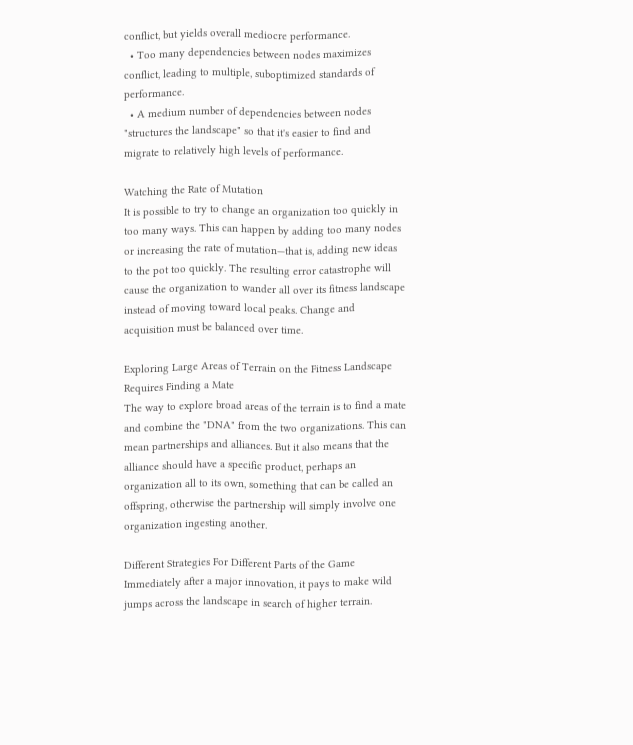conflict, but yields overall mediocre performance.
  • Too many dependencies between nodes maximizes conflict, leading to multiple, suboptimized standards of performance.
  • A medium number of dependencies between nodes "structures the landscape" so that it's easier to find and migrate to relatively high levels of performance.

Watching the Rate of Mutation
It is possible to try to change an organization too quickly in too many ways. This can happen by adding too many nodes or increasing the rate of mutation—that is, adding new ideas to the pot too quickly. The resulting error catastrophe will cause the organization to wander all over its fitness landscape instead of moving toward local peaks. Change and acquisition must be balanced over time.

Exploring Large Areas of Terrain on the Fitness Landscape Requires Finding a Mate
The way to explore broad areas of the terrain is to find a mate and combine the "DNA" from the two organizations. This can mean partnerships and alliances. But it also means that the alliance should have a specific product, perhaps an organization all to its own, something that can be called an offspring, otherwise the partnership will simply involve one organization ingesting another.

Different Strategies For Different Parts of the Game
Immediately after a major innovation, it pays to make wild jumps across the landscape in search of higher terrain.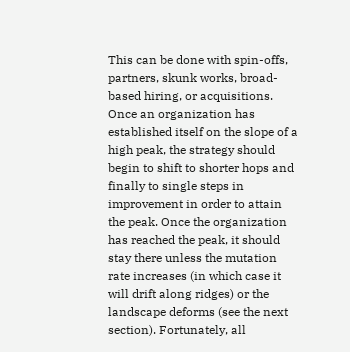This can be done with spin-offs, partners, skunk works, broad-based hiring, or acquisitions. Once an organization has established itself on the slope of a high peak, the strategy should begin to shift to shorter hops and finally to single steps in improvement in order to attain the peak. Once the organization has reached the peak, it should stay there unless the mutation rate increases (in which case it will drift along ridges) or the landscape deforms (see the next section). Fortunately, all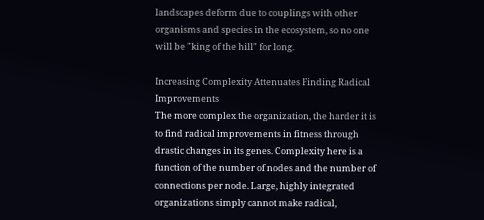landscapes deform due to couplings with other organisms and species in the ecosystem, so no one will be "king of the hill" for long.

Increasing Complexity Attenuates Finding Radical Improvements
The more complex the organization, the harder it is to find radical improvements in fitness through drastic changes in its genes. Complexity here is a function of the number of nodes and the number of connections per node. Large, highly integrated organizations simply cannot make radical,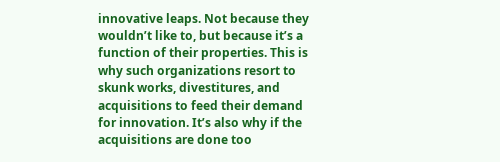innovative leaps. Not because they wouldn’t like to, but because it’s a function of their properties. This is why such organizations resort to skunk works, divestitures, and acquisitions to feed their demand for innovation. It’s also why if the acquisitions are done too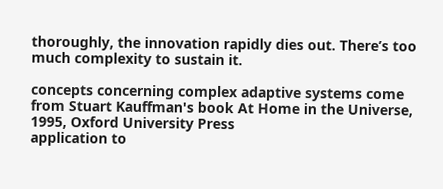thoroughly, the innovation rapidly dies out. There’s too much complexity to sustain it.

concepts concerning complex adaptive systems come from Stuart Kauffman's book At Home in the Universe, 1995, Oxford University Press
application to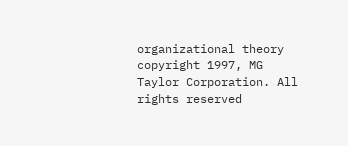organizational theory copyright 1997, MG Taylor Corporation. All rights reserved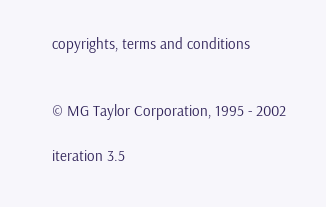copyrights, terms and conditions


© MG Taylor Corporation, 1995 - 2002

iteration 3.5